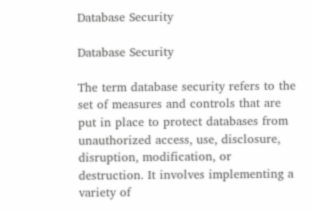Database Security

Database Security

The term database security refers to the set of measures and controls that are put in place to protect databases from unauthorized access, use, disclosure, disruption, modification, or destruction. It involves implementing a variety of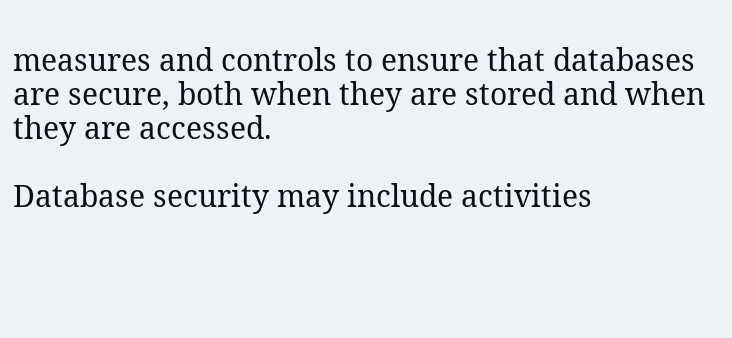measures and controls to ensure that databases are secure, both when they are stored and when they are accessed.

Database security may include activities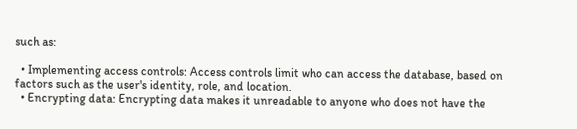such as:

  • Implementing access controls: Access controls limit who can access the database, based on factors such as the user's identity, role, and location.
  • Encrypting data: Encrypting data makes it unreadable to anyone who does not have the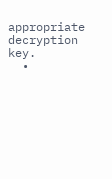appropriate decryption key.
  •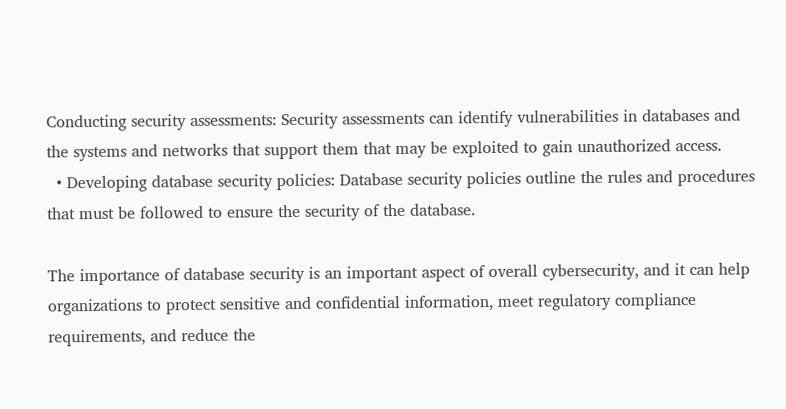Conducting security assessments: Security assessments can identify vulnerabilities in databases and the systems and networks that support them that may be exploited to gain unauthorized access.
  • Developing database security policies: Database security policies outline the rules and procedures that must be followed to ensure the security of the database.

The importance of database security is an important aspect of overall cybersecurity, and it can help organizations to protect sensitive and confidential information, meet regulatory compliance requirements, and reduce the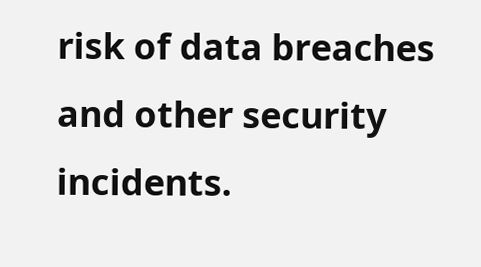risk of data breaches and other security incidents.